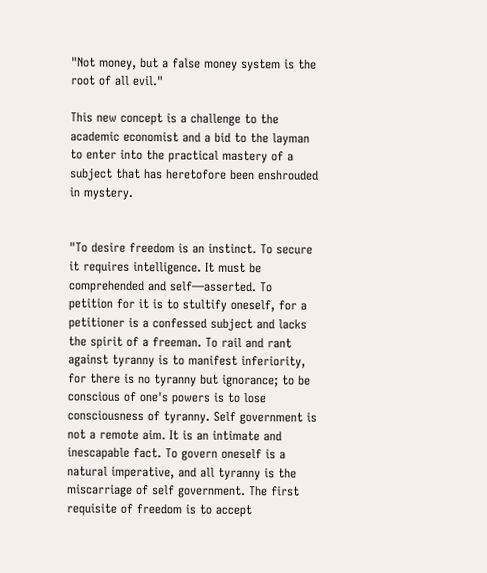"Not money, but a false money system is the root of all evil."

This new concept is a challenge to the academic economist and a bid to the layman to enter into the practical mastery of a subject that has heretofore been enshrouded in mystery.


"To desire freedom is an instinct. To secure it requires intelligence. It must be comprehended and self—asserted. To petition for it is to stultify oneself, for a petitioner is a confessed subject and lacks the spirit of a freeman. To rail and rant against tyranny is to manifest inferiority, for there is no tyranny but ignorance; to be conscious of one's powers is to lose consciousness of tyranny. Self government is not a remote aim. It is an intimate and inescapable fact. To govern oneself is a natural imperative, and all tyranny is the miscarriage of self government. The first requisite of freedom is to accept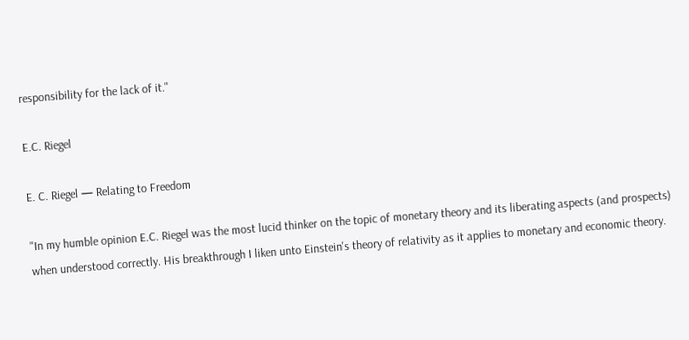responsibility for the lack of it."

E.C. Riegel

E. C. Riegel — Relating to Freedom

"In my humble opinion E.C. Riegel was the most lucid thinker on the topic of monetary theory and its liberating aspects (and prospects) when understood correctly. His breakthrough I liken unto Einstein's theory of relativity as it applies to monetary and economic theory.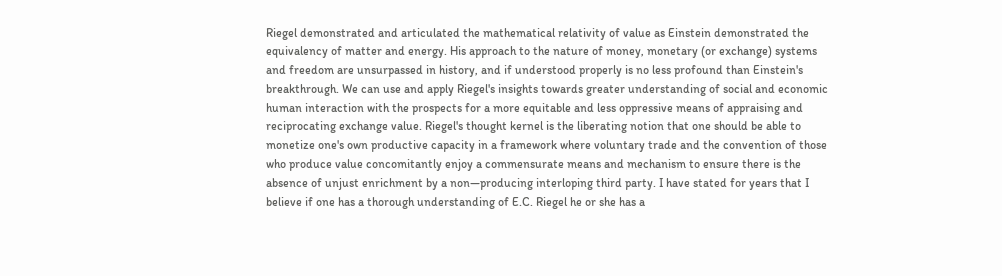Riegel demonstrated and articulated the mathematical relativity of value as Einstein demonstrated the equivalency of matter and energy. His approach to the nature of money, monetary (or exchange) systems and freedom are unsurpassed in history, and if understood properly is no less profound than Einstein's breakthrough. We can use and apply Riegel's insights towards greater understanding of social and economic human interaction with the prospects for a more equitable and less oppressive means of appraising and reciprocating exchange value. Riegel's thought kernel is the liberating notion that one should be able to monetize one's own productive capacity in a framework where voluntary trade and the convention of those who produce value concomitantly enjoy a commensurate means and mechanism to ensure there is the absence of unjust enrichment by a non—producing interloping third party. I have stated for years that I believe if one has a thorough understanding of E.C. Riegel he or she has a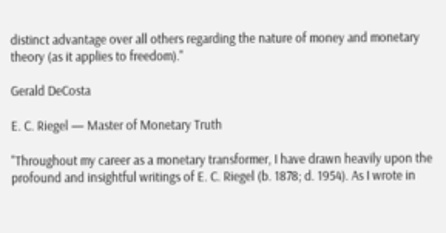distinct advantage over all others regarding the nature of money and monetary theory (as it applies to freedom)."

Gerald DeCosta

E. C. Riegel — Master of Monetary Truth

"Throughout my career as a monetary transformer, I have drawn heavily upon the profound and insightful writings of E. C. Riegel (b. 1878; d. 1954). As I wrote in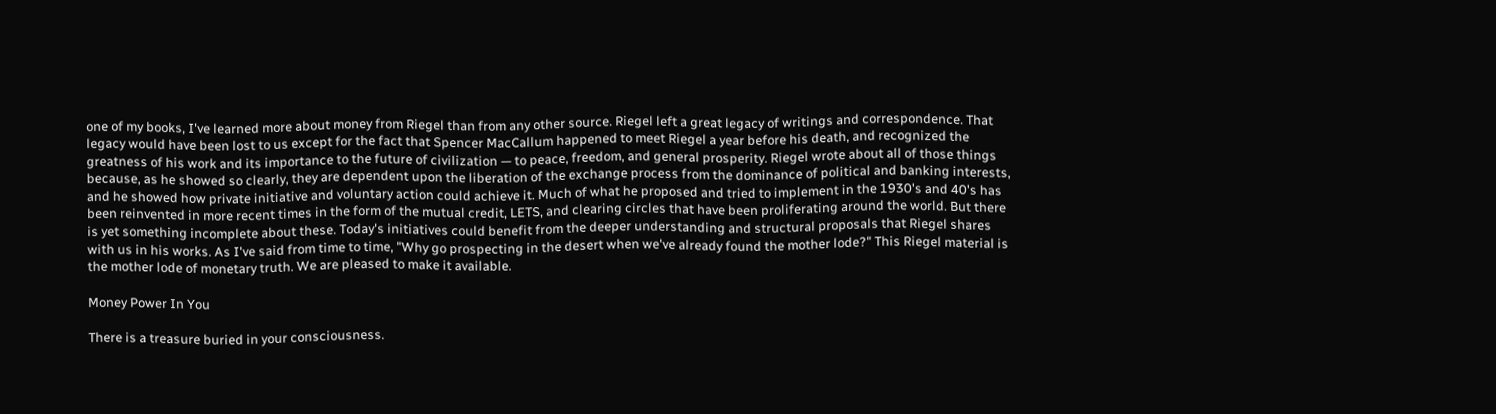one of my books, I've learned more about money from Riegel than from any other source. Riegel left a great legacy of writings and correspondence. That legacy would have been lost to us except for the fact that Spencer MacCallum happened to meet Riegel a year before his death, and recognized the greatness of his work and its importance to the future of civilization — to peace, freedom, and general prosperity. Riegel wrote about all of those things because, as he showed so clearly, they are dependent upon the liberation of the exchange process from the dominance of political and banking interests, and he showed how private initiative and voluntary action could achieve it. Much of what he proposed and tried to implement in the 1930's and 40's has been reinvented in more recent times in the form of the mutual credit, LETS, and clearing circles that have been proliferating around the world. But there is yet something incomplete about these. Today's initiatives could benefit from the deeper understanding and structural proposals that Riegel shares with us in his works. As I've said from time to time, "Why go prospecting in the desert when we've already found the mother lode?" This Riegel material is the mother lode of monetary truth. We are pleased to make it available.

Money Power In You

There is a treasure buried in your consciousness.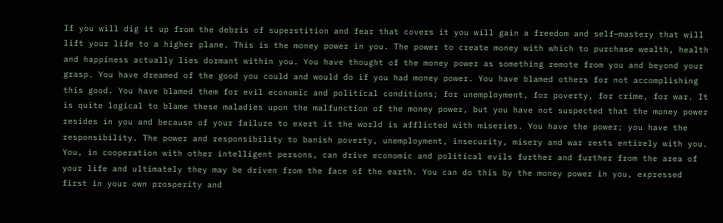If you will dig it up from the debris of superstition and fear that covers it you will gain a freedom and self—mastery that will lift your life to a higher plane. This is the money power in you. The power to create money with which to purchase wealth, health and happiness actually lies dormant within you. You have thought of the money power as something remote from you and beyond your grasp. You have dreamed of the good you could and would do if you had money power. You have blamed others for not accomplishing this good. You have blamed them for evil economic and political conditions; for unemployment, for poverty, for crime, for war. It is quite logical to blame these maladies upon the malfunction of the money power, but you have not suspected that the money power resides in you and because of your failure to exert it the world is afflicted with miseries. You have the power; you have the responsibility. The power and responsibility to banish poverty, unemployment, insecurity, misery and war rests entirely with you. You, in cooperation with other intelligent persons, can drive economic and political evils further and further from the area of your life and ultimately they may be driven from the face of the earth. You can do this by the money power in you, expressed first in your own prosperity and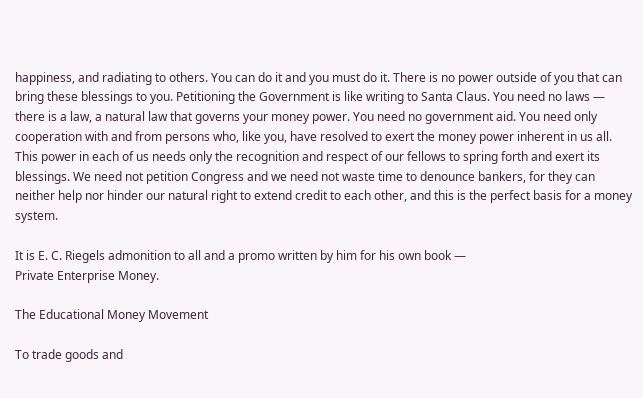happiness, and radiating to others. You can do it and you must do it. There is no power outside of you that can bring these blessings to you. Petitioning the Government is like writing to Santa Claus. You need no laws — there is a law, a natural law that governs your money power. You need no government aid. You need only cooperation with and from persons who, like you, have resolved to exert the money power inherent in us all. This power in each of us needs only the recognition and respect of our fellows to spring forth and exert its blessings. We need not petition Congress and we need not waste time to denounce bankers, for they can neither help nor hinder our natural right to extend credit to each other, and this is the perfect basis for a money system.

It is E. C. Riegels admonition to all and a promo written by him for his own book —
Private Enterprise Money.

The Educational Money Movement

To trade goods and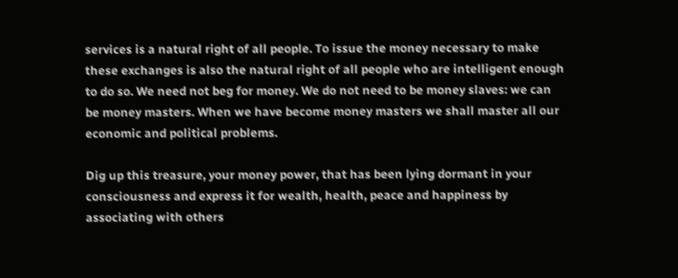services is a natural right of all people. To issue the money necessary to make these exchanges is also the natural right of all people who are intelligent enough to do so. We need not beg for money. We do not need to be money slaves: we can be money masters. When we have become money masters we shall master all our economic and political problems.

Dig up this treasure, your money power, that has been lying dormant in your consciousness and express it for wealth, health, peace and happiness by associating with others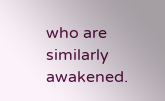who are similarly awakened.